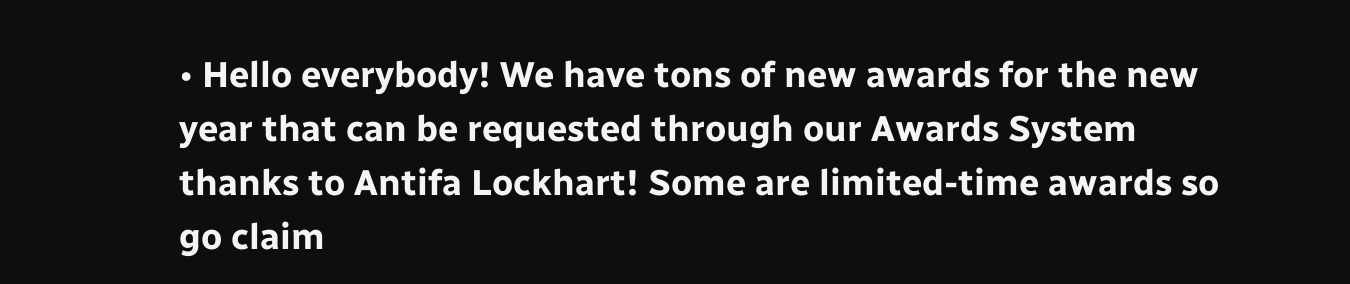• Hello everybody! We have tons of new awards for the new year that can be requested through our Awards System thanks to Antifa Lockhart! Some are limited-time awards so go claim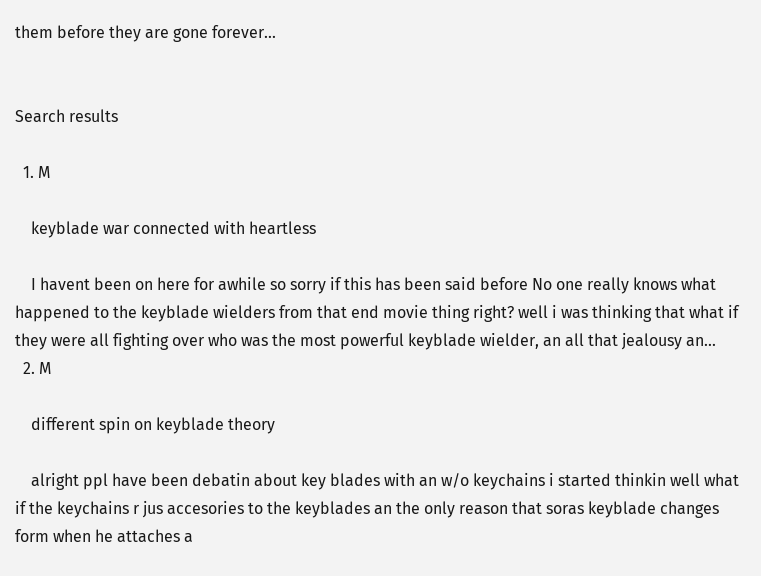them before they are gone forever...


Search results

  1. M

    keyblade war connected with heartless

    I havent been on here for awhile so sorry if this has been said before No one really knows what happened to the keyblade wielders from that end movie thing right? well i was thinking that what if they were all fighting over who was the most powerful keyblade wielder, an all that jealousy an...
  2. M

    different spin on keyblade theory

    alright ppl have been debatin about key blades with an w/o keychains i started thinkin well what if the keychains r jus accesories to the keyblades an the only reason that soras keyblade changes form when he attaches a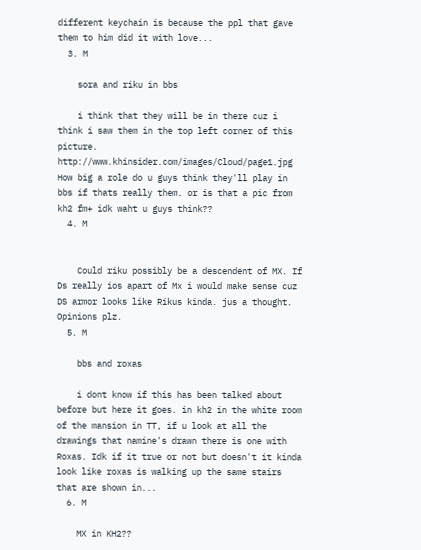different keychain is because the ppl that gave them to him did it with love...
  3. M

    sora and riku in bbs

    i think that they will be in there cuz i think i saw them in the top left corner of this picture. http://www.khinsider.com/images/Cloud/page1.jpg How big a role do u guys think they'll play in bbs if thats really them. or is that a pic from kh2 fm+ idk waht u guys think??
  4. M


    Could riku possibly be a descendent of MX. If Ds really ios apart of Mx i would make sense cuz DS armor looks like Rikus kinda. jus a thought. Opinions plz.
  5. M

    bbs and roxas

    i dont know if this has been talked about before but here it goes. in kh2 in the white room of the mansion in TT, if u look at all the drawings that namine's drawn there is one with Roxas. Idk if it true or not but doesn't it kinda look like roxas is walking up the same stairs that are shown in...
  6. M

    MX in KH2??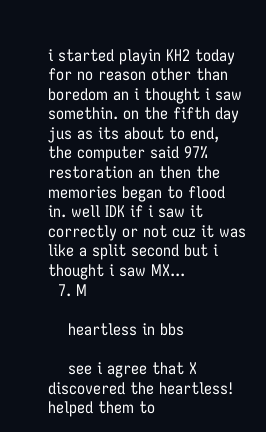i started playin KH2 today for no reason other than boredom an i thought i saw somethin. on the fifth day jus as its about to end, the computer said 97% restoration an then the memories began to flood in. well IDK if i saw it correctly or not cuz it was like a split second but i thought i saw MX...
  7. M

    heartless in bbs

    see i agree that X discovered the heartless! helped them to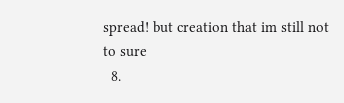spread! but creation that im still not to sure
  8.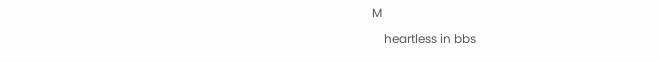M

    heartless in bbs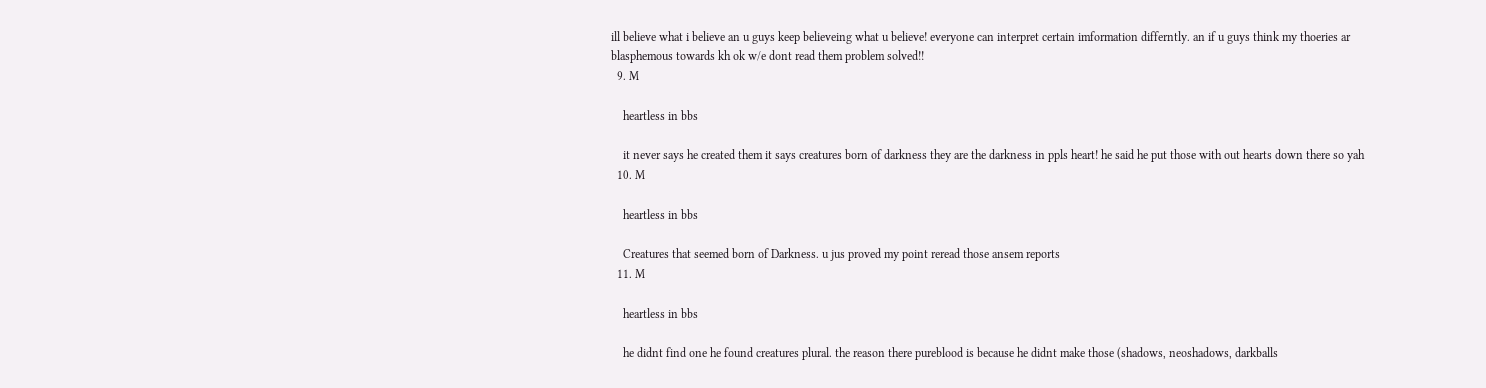ill believe what i believe an u guys keep believeing what u believe! everyone can interpret certain imformation differntly. an if u guys think my thoeries ar blasphemous towards kh ok w/e dont read them problem solved!!
  9. M

    heartless in bbs

    it never says he created them it says creatures born of darkness they are the darkness in ppls heart! he said he put those with out hearts down there so yah
  10. M

    heartless in bbs

    Creatures that seemed born of Darkness. u jus proved my point reread those ansem reports
  11. M

    heartless in bbs

    he didnt find one he found creatures plural. the reason there pureblood is because he didnt make those (shadows, neoshadows, darkballs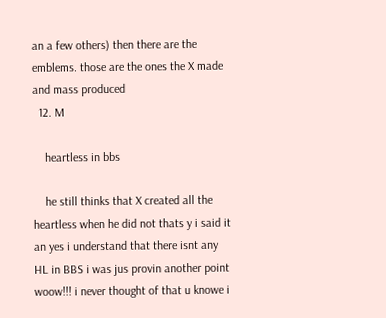an a few others) then there are the emblems. those are the ones the X made and mass produced
  12. M

    heartless in bbs

    he still thinks that X created all the heartless when he did not thats y i said it an yes i understand that there isnt any HL in BBS i was jus provin another point woow!!! i never thought of that u knowe i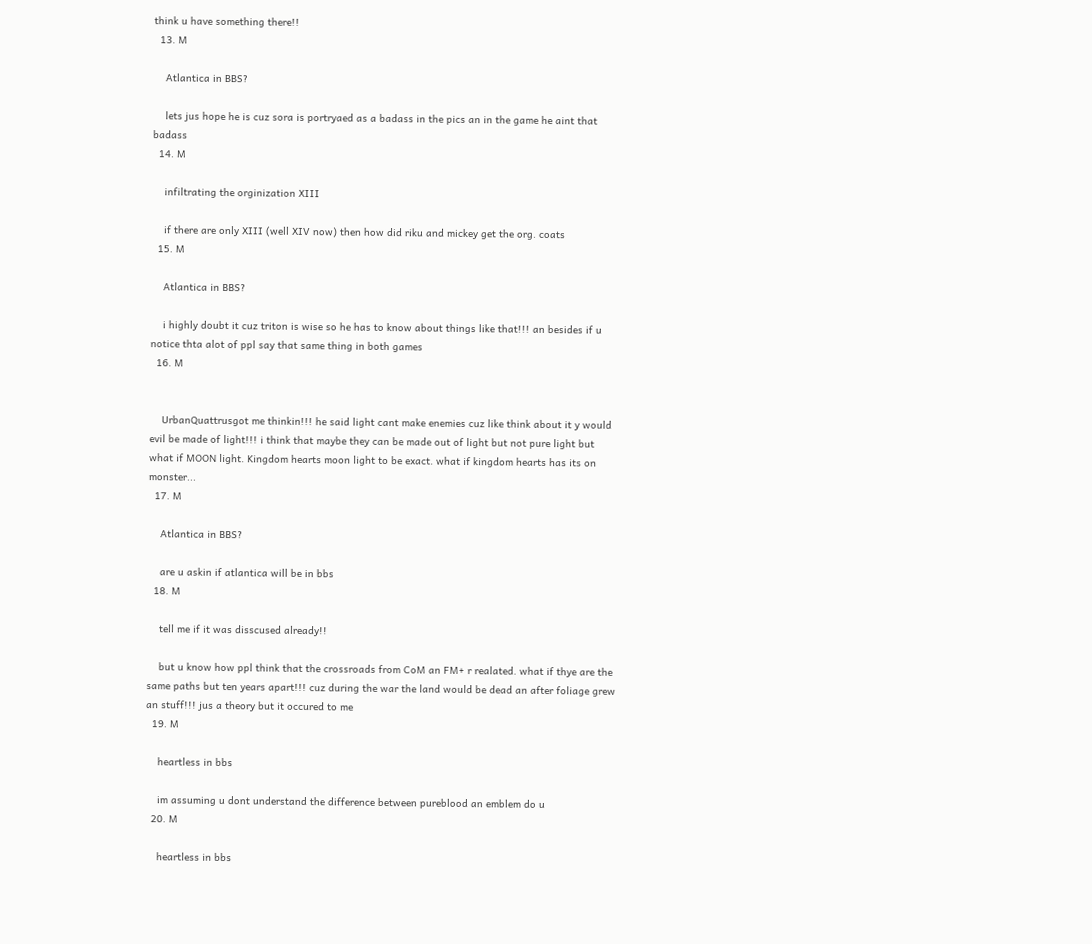think u have something there!!
  13. M

    Atlantica in BBS?

    lets jus hope he is cuz sora is portryaed as a badass in the pics an in the game he aint that badass
  14. M

    infiltrating the orginization XIII

    if there are only XIII (well XIV now) then how did riku and mickey get the org. coats
  15. M

    Atlantica in BBS?

    i highly doubt it cuz triton is wise so he has to know about things like that!!! an besides if u notice thta alot of ppl say that same thing in both games
  16. M


    UrbanQuattrusgot me thinkin!!! he said light cant make enemies cuz like think about it y would evil be made of light!!! i think that maybe they can be made out of light but not pure light but what if MOON light. Kingdom hearts moon light to be exact. what if kingdom hearts has its on monster...
  17. M

    Atlantica in BBS?

    are u askin if atlantica will be in bbs
  18. M

    tell me if it was disscused already!!

    but u know how ppl think that the crossroads from CoM an FM+ r realated. what if thye are the same paths but ten years apart!!! cuz during the war the land would be dead an after foliage grew an stuff!!! jus a theory but it occured to me
  19. M

    heartless in bbs

    im assuming u dont understand the difference between pureblood an emblem do u
  20. M

    heartless in bbs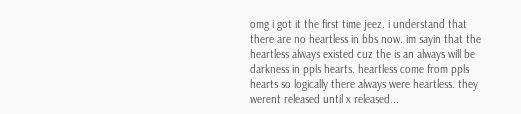omg i got it the first time jeez. i understand that there are no heartless in bbs now. im sayin that the heartless always existed cuz the is an always will be darkness in ppls hearts. heartless come from ppls hearts so logically there always were heartless. they werent released until x released...